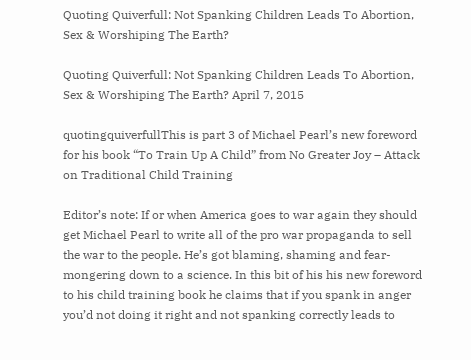Quoting Quiverfull: Not Spanking Children Leads To Abortion, Sex & Worshiping The Earth?

Quoting Quiverfull: Not Spanking Children Leads To Abortion, Sex & Worshiping The Earth? April 7, 2015

quotingquiverfullThis is part 3 of Michael Pearl’s new foreword for his book “To Train Up A Child” from No Greater Joy – Attack on Traditional Child Training

Editor’s note: If or when America goes to war again they should get Michael Pearl to write all of the pro war propaganda to sell the war to the people. He’s got blaming, shaming and fear-mongering down to a science. In this bit of his his new foreword to his child training book he claims that if you spank in anger you’d not doing it right and not spanking correctly leads to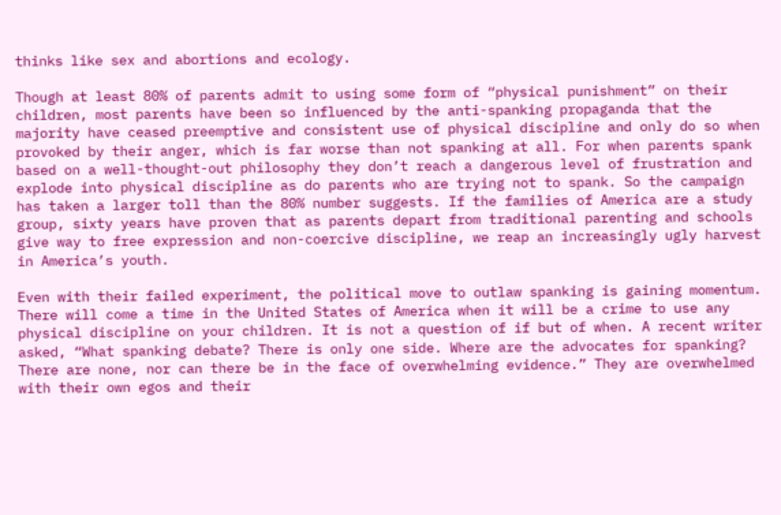thinks like sex and abortions and ecology.

Though at least 80% of parents admit to using some form of “physical punishment” on their children, most parents have been so influenced by the anti-spanking propaganda that the majority have ceased preemptive and consistent use of physical discipline and only do so when provoked by their anger, which is far worse than not spanking at all. For when parents spank based on a well-thought-out philosophy they don’t reach a dangerous level of frustration and explode into physical discipline as do parents who are trying not to spank. So the campaign has taken a larger toll than the 80% number suggests. If the families of America are a study group, sixty years have proven that as parents depart from traditional parenting and schools give way to free expression and non-coercive discipline, we reap an increasingly ugly harvest in America’s youth.

Even with their failed experiment, the political move to outlaw spanking is gaining momentum. There will come a time in the United States of America when it will be a crime to use any physical discipline on your children. It is not a question of if but of when. A recent writer asked, “What spanking debate? There is only one side. Where are the advocates for spanking? There are none, nor can there be in the face of overwhelming evidence.” They are overwhelmed with their own egos and their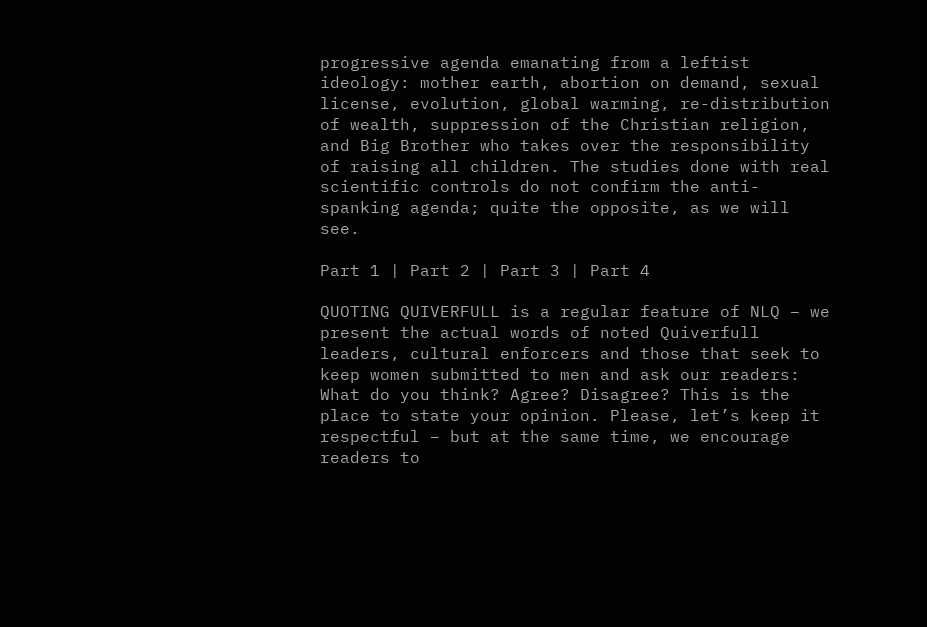progressive agenda emanating from a leftist ideology: mother earth, abortion on demand, sexual license, evolution, global warming, re-distribution of wealth, suppression of the Christian religion, and Big Brother who takes over the responsibility of raising all children. The studies done with real scientific controls do not confirm the anti-spanking agenda; quite the opposite, as we will see.

Part 1 | Part 2 | Part 3 | Part 4

QUOTING QUIVERFULL is a regular feature of NLQ – we present the actual words of noted Quiverfull leaders, cultural enforcers and those that seek to keep women submitted to men and ask our readers: What do you think? Agree? Disagree? This is the place to state your opinion. Please, let’s keep it respectful – but at the same time, we encourage readers to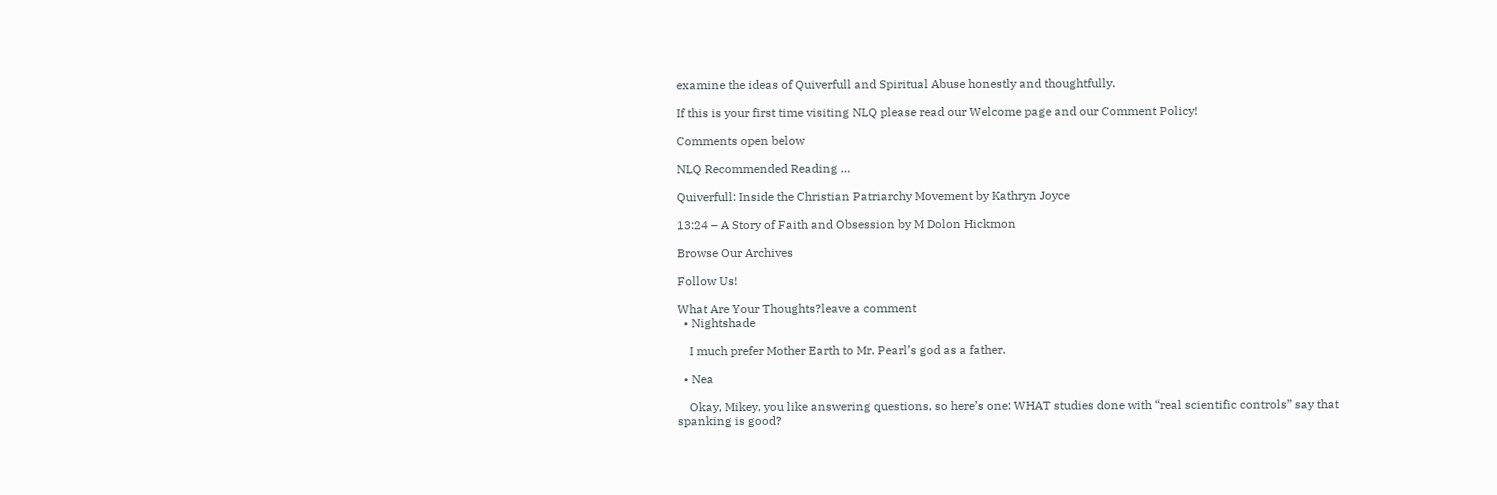examine the ideas of Quiverfull and Spiritual Abuse honestly and thoughtfully.

If this is your first time visiting NLQ please read our Welcome page and our Comment Policy!

Comments open below

NLQ Recommended Reading …

Quiverfull: Inside the Christian Patriarchy Movement by Kathryn Joyce

13:24 – A Story of Faith and Obsession by M Dolon Hickmon

Browse Our Archives

Follow Us!

What Are Your Thoughts?leave a comment
  • Nightshade

    I much prefer Mother Earth to Mr. Pearl’s god as a father.

  • Nea

    Okay, Mikey, you like answering questions, so here’s one: WHAT studies done with “real scientific controls” say that spanking is good?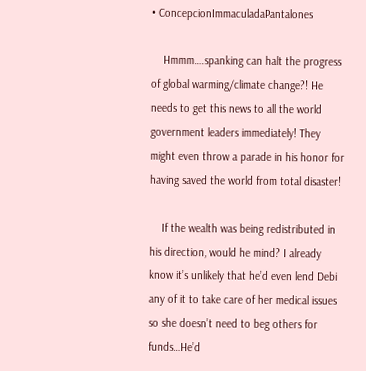• ConcepcionImmaculadaPantalones

    Hmmm….spanking can halt the progress of global warming/climate change?! He needs to get this news to all the world government leaders immediately! They might even throw a parade in his honor for having saved the world from total disaster!

    If the wealth was being redistributed in his direction, would he mind? I already know it’s unlikely that he’d even lend Debi any of it to take care of her medical issues so she doesn’t need to beg others for funds…He’d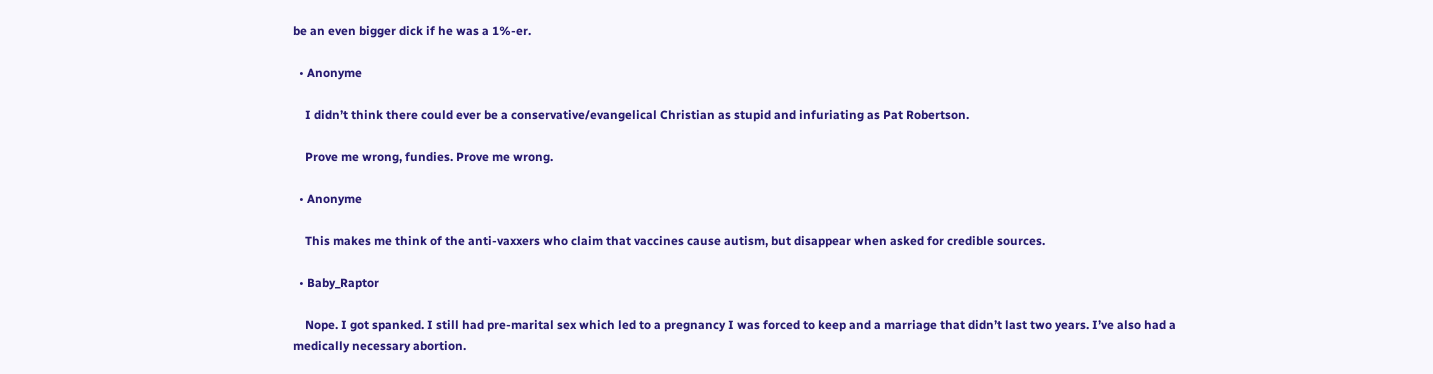be an even bigger dick if he was a 1%-er.

  • Anonyme

    I didn’t think there could ever be a conservative/evangelical Christian as stupid and infuriating as Pat Robertson.

    Prove me wrong, fundies. Prove me wrong.

  • Anonyme

    This makes me think of the anti-vaxxers who claim that vaccines cause autism, but disappear when asked for credible sources.

  • Baby_Raptor

    Nope. I got spanked. I still had pre-marital sex which led to a pregnancy I was forced to keep and a marriage that didn’t last two years. I’ve also had a medically necessary abortion.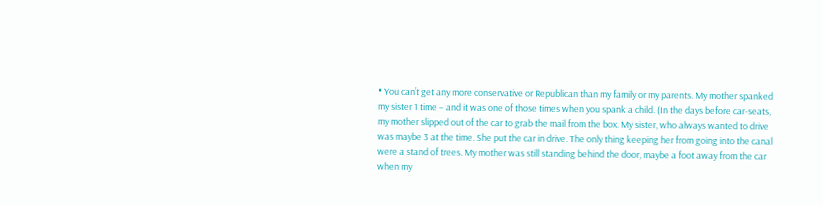• You can’t get any more conservative or Republican than my family or my parents. My mother spanked my sister 1 time – and it was one of those times when you spank a child. (In the days before car-seats, my mother slipped out of the car to grab the mail from the box. My sister, who always wanted to drive was maybe 3 at the time. She put the car in drive. The only thing keeping her from going into the canal were a stand of trees. My mother was still standing behind the door, maybe a foot away from the car when my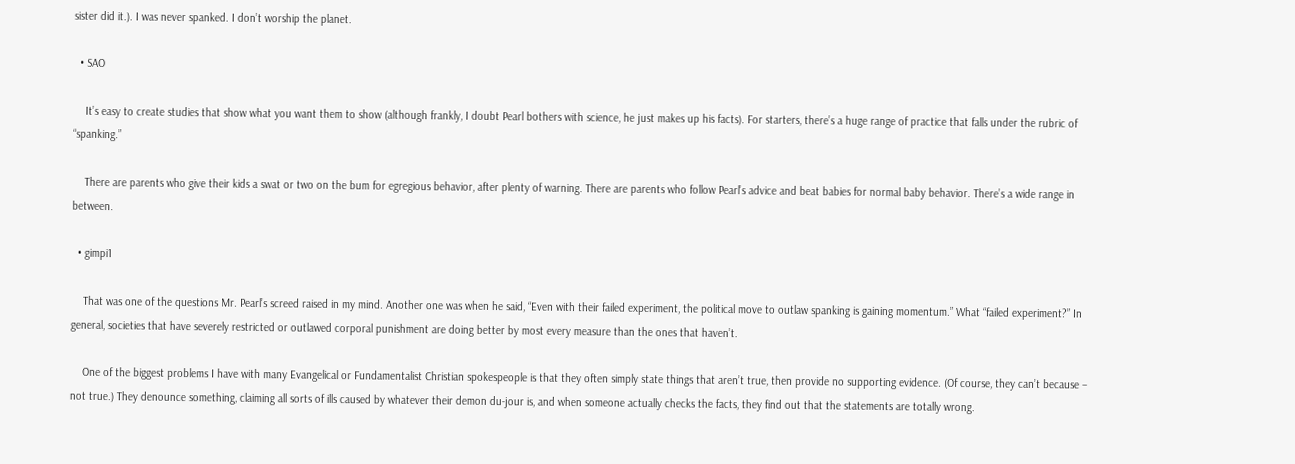sister did it.). I was never spanked. I don’t worship the planet.

  • SAO

    It’s easy to create studies that show what you want them to show (although frankly, I doubt Pearl bothers with science, he just makes up his facts). For starters, there’s a huge range of practice that falls under the rubric of “spanking.”

    There are parents who give their kids a swat or two on the bum for egregious behavior, after plenty of warning. There are parents who follow Pearl’s advice and beat babies for normal baby behavior. There’s a wide range in between.

  • gimpi1

    That was one of the questions Mr. Pearl’s screed raised in my mind. Another one was when he said, “Even with their failed experiment, the political move to outlaw spanking is gaining momentum.” What “failed experiment?” In general, societies that have severely restricted or outlawed corporal punishment are doing better by most every measure than the ones that haven’t.

    One of the biggest problems I have with many Evangelical or Fundamentalist Christian spokespeople is that they often simply state things that aren’t true, then provide no supporting evidence. (Of course, they can’t because – not true.) They denounce something, claiming all sorts of ills caused by whatever their demon du-jour is, and when someone actually checks the facts, they find out that the statements are totally wrong.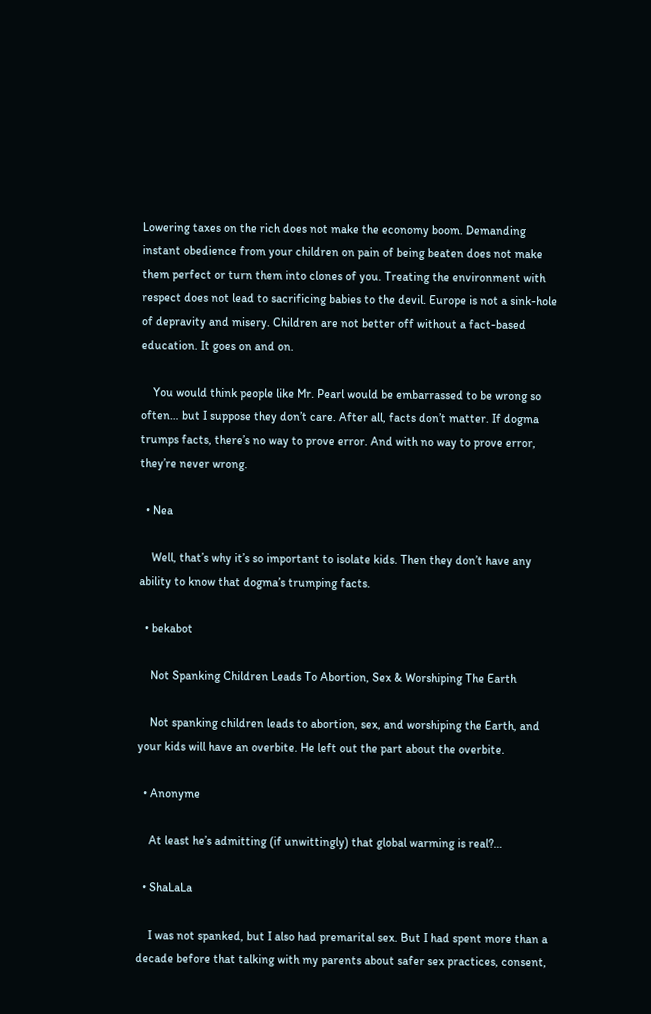Lowering taxes on the rich does not make the economy boom. Demanding instant obedience from your children on pain of being beaten does not make them perfect or turn them into clones of you. Treating the environment with respect does not lead to sacrificing babies to the devil. Europe is not a sink-hole of depravity and misery. Children are not better off without a fact-based education. It goes on and on.

    You would think people like Mr. Pearl would be embarrassed to be wrong so often… but I suppose they don’t care. After all, facts don’t matter. If dogma trumps facts, there’s no way to prove error. And with no way to prove error, they’re never wrong.

  • Nea

    Well, that’s why it’s so important to isolate kids. Then they don’t have any ability to know that dogma’s trumping facts.

  • bekabot

    Not Spanking Children Leads To Abortion, Sex & Worshiping The Earth

    Not spanking children leads to abortion, sex, and worshiping the Earth, and your kids will have an overbite. He left out the part about the overbite.

  • Anonyme

    At least he’s admitting (if unwittingly) that global warming is real?…

  • ShaLaLa

    I was not spanked, but I also had premarital sex. But I had spent more than a decade before that talking with my parents about safer sex practices, consent,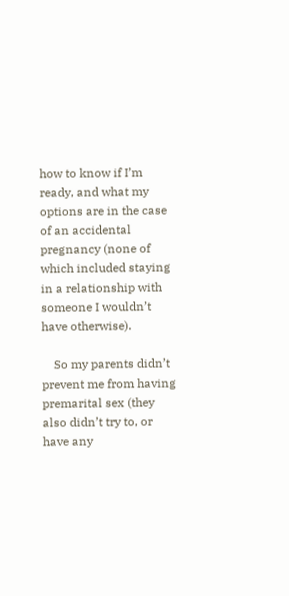how to know if I’m ready, and what my options are in the case of an accidental pregnancy (none of which included staying in a relationship with someone I wouldn’t have otherwise).

    So my parents didn’t prevent me from having premarital sex (they also didn’t try to, or have any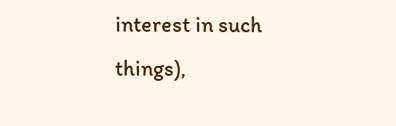interest in such things),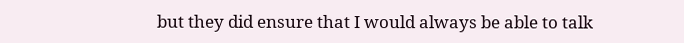but they did ensure that I would always be able to talk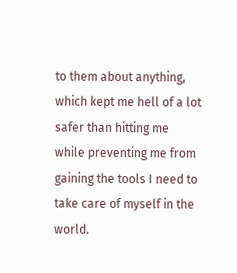to them about anything, which kept me hell of a lot safer than hitting me while preventing me from gaining the tools I need to take care of myself in the world.